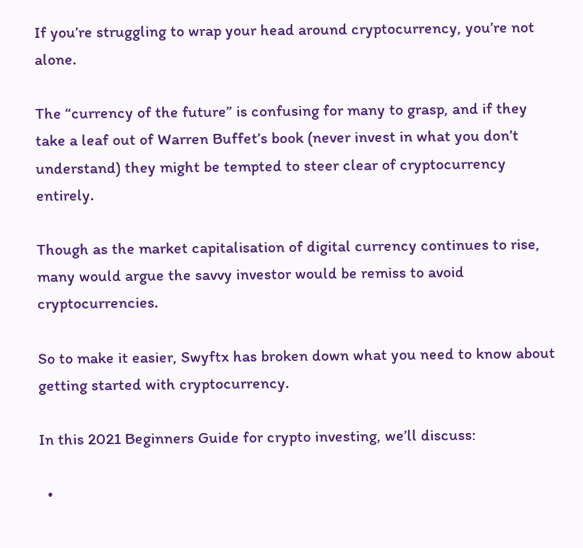If you’re struggling to wrap your head around cryptocurrency, you’re not alone.

The “currency of the future” is confusing for many to grasp, and if they take a leaf out of Warren Buffet’s book (never invest in what you don’t understand) they might be tempted to steer clear of cryptocurrency entirely.

Though as the market capitalisation of digital currency continues to rise, many would argue the savvy investor would be remiss to avoid cryptocurrencies.

So to make it easier, Swyftx has broken down what you need to know about getting started with cryptocurrency.

In this 2021 Beginners Guide for crypto investing, we’ll discuss:

  •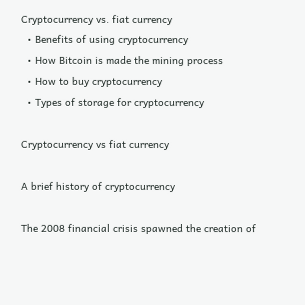Cryptocurrency vs. fiat currency
  • Benefits of using cryptocurrency
  • How Bitcoin is made the mining process
  • How to buy cryptocurrency
  • Types of storage for cryptocurrency

Cryptocurrency vs fiat currency

A brief history of cryptocurrency

The 2008 financial crisis spawned the creation of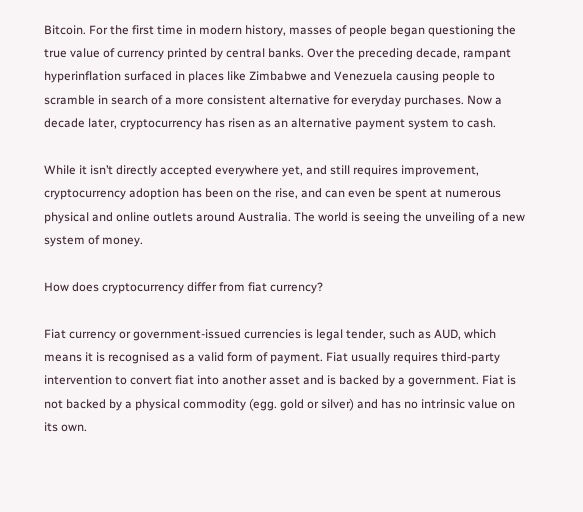Bitcoin. For the first time in modern history, masses of people began questioning the true value of currency printed by central banks. Over the preceding decade, rampant hyperinflation surfaced in places like Zimbabwe and Venezuela causing people to scramble in search of a more consistent alternative for everyday purchases. Now a decade later, cryptocurrency has risen as an alternative payment system to cash.

While it isn’t directly accepted everywhere yet, and still requires improvement, cryptocurrency adoption has been on the rise, and can even be spent at numerous physical and online outlets around Australia. The world is seeing the unveiling of a new system of money.

How does cryptocurrency differ from fiat currency?

Fiat currency or government-issued currencies is legal tender, such as AUD, which means it is recognised as a valid form of payment. Fiat usually requires third-party intervention to convert fiat into another asset and is backed by a government. Fiat is not backed by a physical commodity (egg. gold or silver) and has no intrinsic value on its own.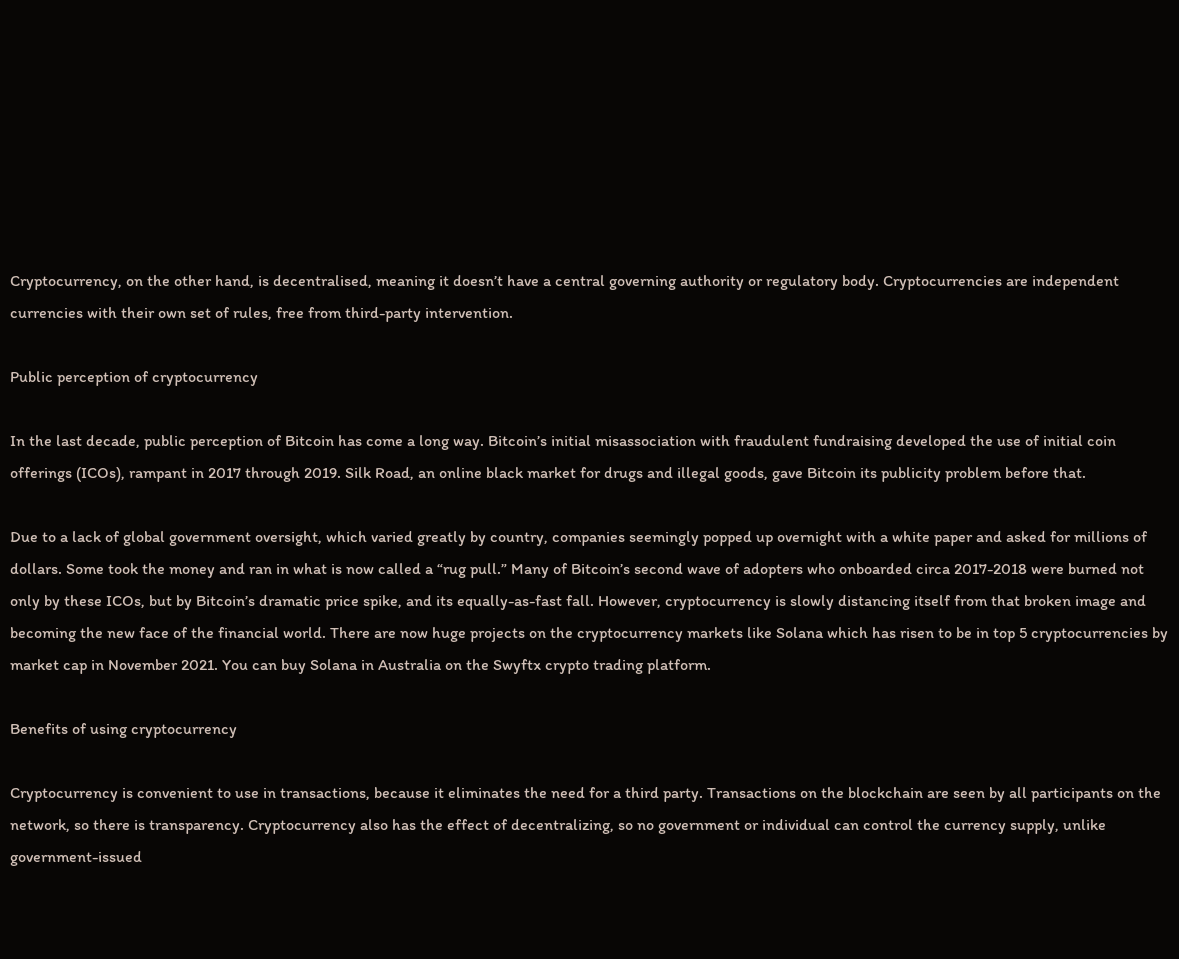Cryptocurrency, on the other hand, is decentralised, meaning it doesn’t have a central governing authority or regulatory body. Cryptocurrencies are independent currencies with their own set of rules, free from third-party intervention.

Public perception of cryptocurrency

In the last decade, public perception of Bitcoin has come a long way. Bitcoin’s initial misassociation with fraudulent fundraising developed the use of initial coin offerings (ICOs), rampant in 2017 through 2019. Silk Road, an online black market for drugs and illegal goods, gave Bitcoin its publicity problem before that.

Due to a lack of global government oversight, which varied greatly by country, companies seemingly popped up overnight with a white paper and asked for millions of dollars. Some took the money and ran in what is now called a “rug pull.” Many of Bitcoin’s second wave of adopters who onboarded circa 2017-2018 were burned not only by these ICOs, but by Bitcoin’s dramatic price spike, and its equally-as-fast fall. However, cryptocurrency is slowly distancing itself from that broken image and becoming the new face of the financial world. There are now huge projects on the cryptocurrency markets like Solana which has risen to be in top 5 cryptocurrencies by market cap in November 2021. You can buy Solana in Australia on the Swyftx crypto trading platform.

Benefits of using cryptocurrency

Cryptocurrency is convenient to use in transactions, because it eliminates the need for a third party. Transactions on the blockchain are seen by all participants on the network, so there is transparency. Cryptocurrency also has the effect of decentralizing, so no government or individual can control the currency supply, unlike government-issued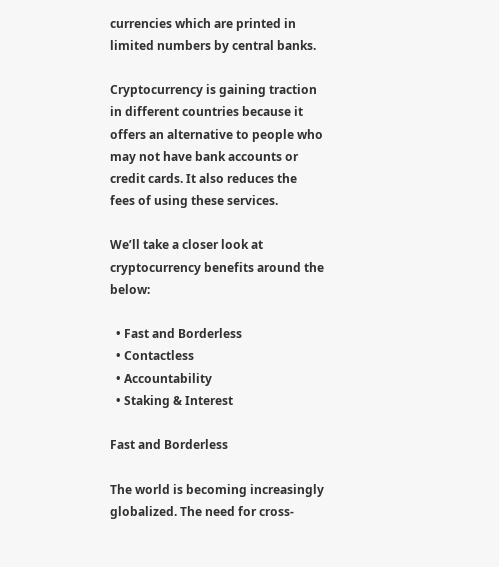currencies which are printed in limited numbers by central banks.

Cryptocurrency is gaining traction in different countries because it offers an alternative to people who may not have bank accounts or credit cards. It also reduces the fees of using these services.

We’ll take a closer look at cryptocurrency benefits around the below:

  • Fast and Borderless
  • Contactless
  • Accountability
  • Staking & Interest

Fast and Borderless

The world is becoming increasingly globalized. The need for cross-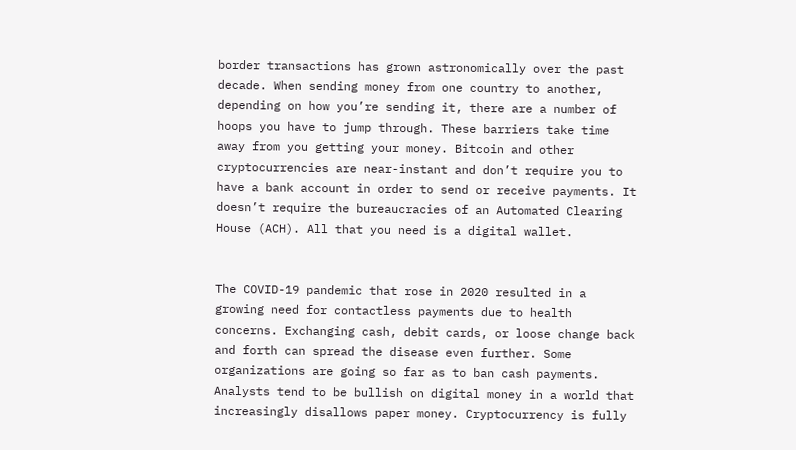border transactions has grown astronomically over the past decade. When sending money from one country to another, depending on how you’re sending it, there are a number of hoops you have to jump through. These barriers take time away from you getting your money. Bitcoin and other cryptocurrencies are near-instant and don’t require you to have a bank account in order to send or receive payments. It doesn’t require the bureaucracies of an Automated Clearing House (ACH). All that you need is a digital wallet.


The COVID-19 pandemic that rose in 2020 resulted in a growing need for contactless payments due to health concerns. Exchanging cash, debit cards, or loose change back and forth can spread the disease even further. Some organizations are going so far as to ban cash payments. Analysts tend to be bullish on digital money in a world that increasingly disallows paper money. Cryptocurrency is fully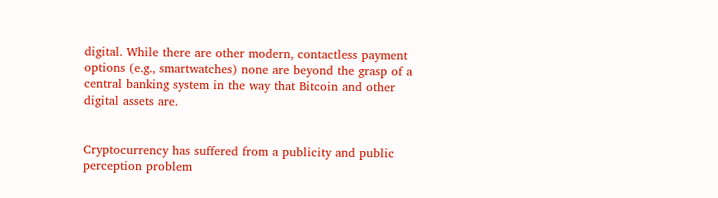digital. While there are other modern, contactless payment options (e.g., smartwatches) none are beyond the grasp of a central banking system in the way that Bitcoin and other digital assets are.


Cryptocurrency has suffered from a publicity and public perception problem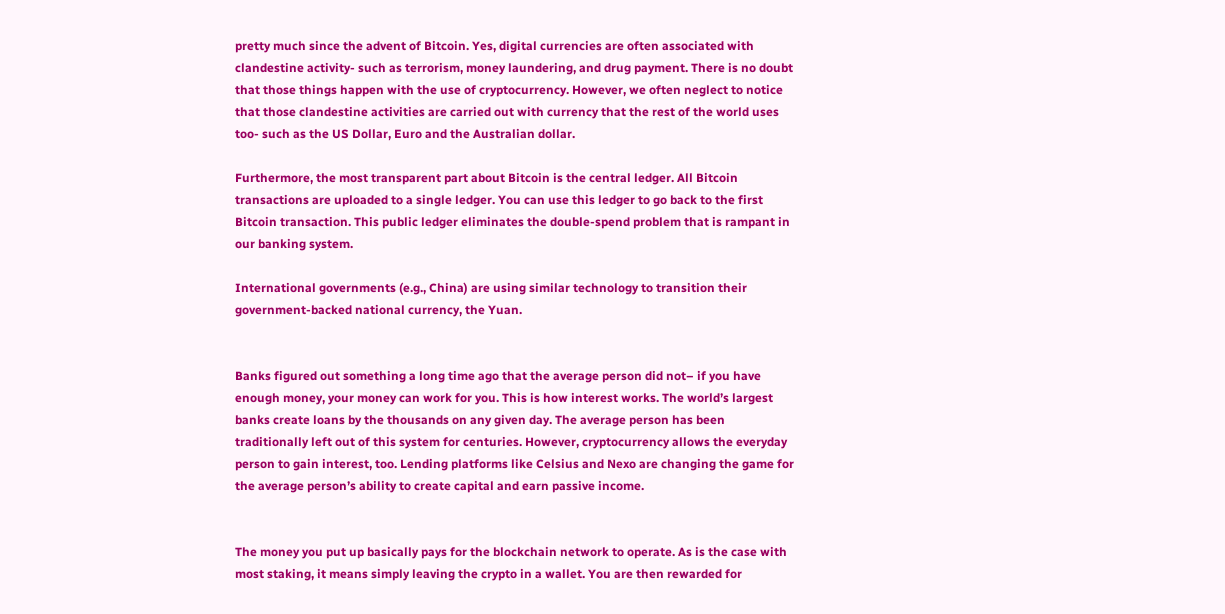pretty much since the advent of Bitcoin. Yes, digital currencies are often associated with clandestine activity- such as terrorism, money laundering, and drug payment. There is no doubt that those things happen with the use of cryptocurrency. However, we often neglect to notice that those clandestine activities are carried out with currency that the rest of the world uses too- such as the US Dollar, Euro and the Australian dollar.

Furthermore, the most transparent part about Bitcoin is the central ledger. All Bitcoin transactions are uploaded to a single ledger. You can use this ledger to go back to the first Bitcoin transaction. This public ledger eliminates the double-spend problem that is rampant in our banking system.

International governments (e.g., China) are using similar technology to transition their government-backed national currency, the Yuan.


Banks figured out something a long time ago that the average person did not– if you have enough money, your money can work for you. This is how interest works. The world’s largest banks create loans by the thousands on any given day. The average person has been traditionally left out of this system for centuries. However, cryptocurrency allows the everyday person to gain interest, too. Lending platforms like Celsius and Nexo are changing the game for the average person’s ability to create capital and earn passive income.


The money you put up basically pays for the blockchain network to operate. As is the case with most staking, it means simply leaving the crypto in a wallet. You are then rewarded for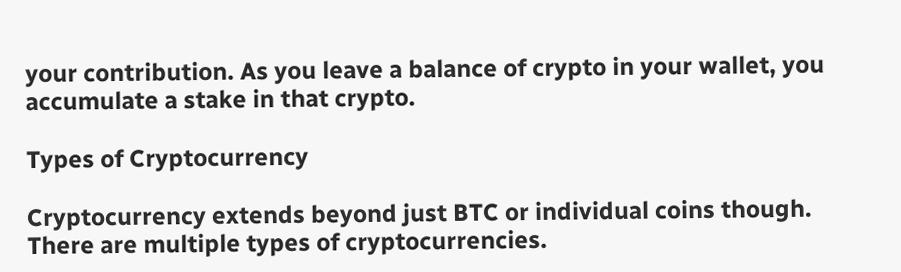your contribution. As you leave a balance of crypto in your wallet, you accumulate a stake in that crypto.

Types of Cryptocurrency

Cryptocurrency extends beyond just BTC or individual coins though. There are multiple types of cryptocurrencies.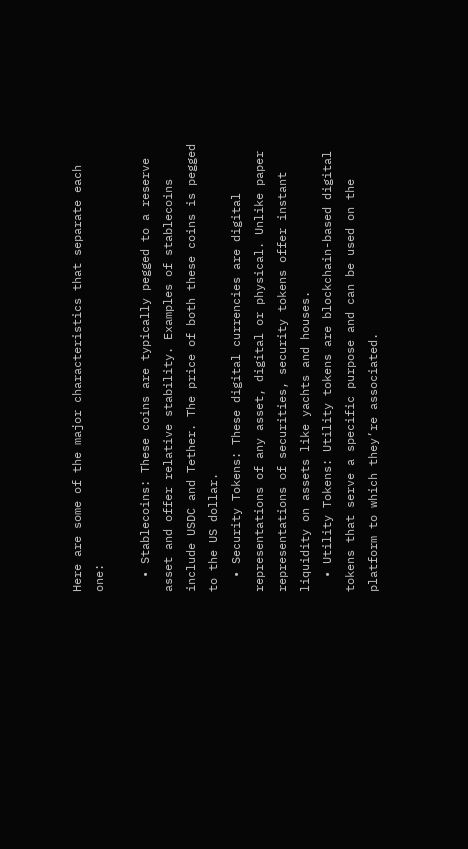Here are some of the major characteristics that separate each one:

  • Stablecoins: These coins are typically pegged to a reserve asset and offer relative stability. Examples of stablecoins include USDC and Tether. The price of both these coins is pegged to the US dollar.
  • Security Tokens: These digital currencies are digital representations of any asset, digital or physical. Unlike paper representations of securities, security tokens offer instant liquidity on assets like yachts and houses.
  • Utility Tokens: Utility tokens are blockchain-based digital tokens that serve a specific purpose and can be used on the platform to which they’re associated.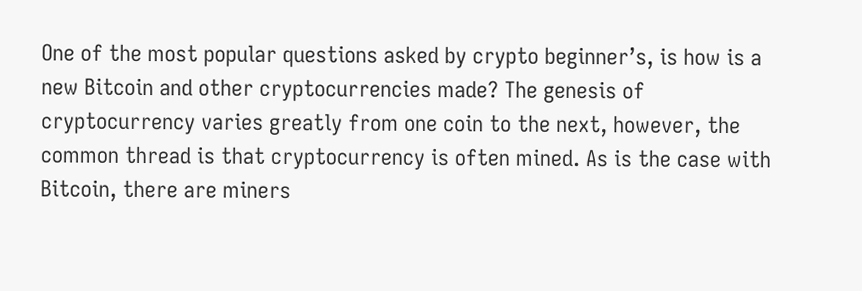One of the most popular questions asked by crypto beginner’s, is how is a new Bitcoin and other cryptocurrencies made? The genesis of cryptocurrency varies greatly from one coin to the next, however, the common thread is that cryptocurrency is often mined. As is the case with Bitcoin, there are miners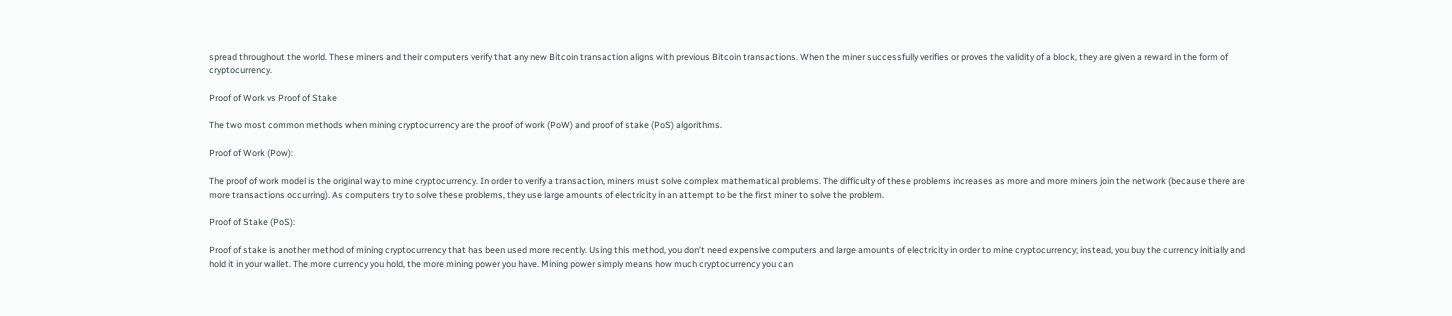spread throughout the world. These miners and their computers verify that any new Bitcoin transaction aligns with previous Bitcoin transactions. When the miner successfully verifies or proves the validity of a block, they are given a reward in the form of cryptocurrency.

Proof of Work vs Proof of Stake

The two most common methods when mining cryptocurrency are the proof of work (PoW) and proof of stake (PoS) algorithms.

Proof of Work (Pow):

The proof of work model is the original way to mine cryptocurrency. In order to verify a transaction, miners must solve complex mathematical problems. The difficulty of these problems increases as more and more miners join the network (because there are more transactions occurring). As computers try to solve these problems, they use large amounts of electricity in an attempt to be the first miner to solve the problem.

Proof of Stake (PoS):

Proof of stake is another method of mining cryptocurrency that has been used more recently. Using this method, you don’t need expensive computers and large amounts of electricity in order to mine cryptocurrency; instead, you buy the currency initially and hold it in your wallet. The more currency you hold, the more mining power you have. Mining power simply means how much cryptocurrency you can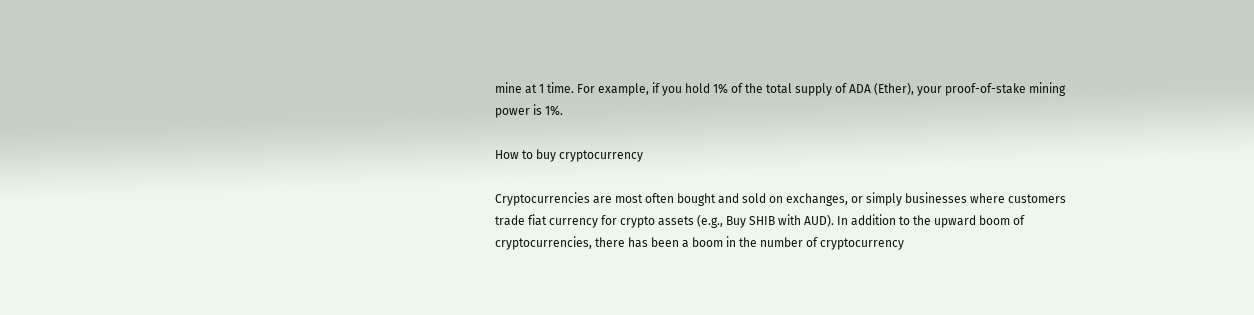mine at 1 time. For example, if you hold 1% of the total supply of ADA (Ether), your proof-of-stake mining power is 1%.

How to buy cryptocurrency

Cryptocurrencies are most often bought and sold on exchanges, or simply businesses where customers trade fiat currency for crypto assets (e.g., Buy SHIB with AUD). In addition to the upward boom of cryptocurrencies, there has been a boom in the number of cryptocurrency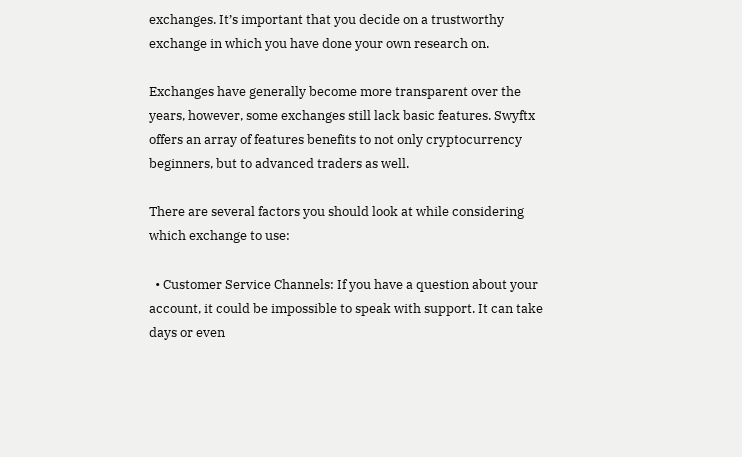exchanges. It’s important that you decide on a trustworthy exchange in which you have done your own research on.

Exchanges have generally become more transparent over the years, however, some exchanges still lack basic features. Swyftx offers an array of features benefits to not only cryptocurrency beginners, but to advanced traders as well.

There are several factors you should look at while considering which exchange to use:

  • Customer Service Channels: If you have a question about your account, it could be impossible to speak with support. It can take days or even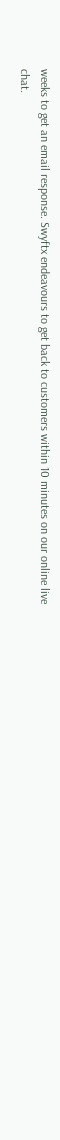weeks to get an email response. Swyftx endeavours to get back to customers within 10 minutes on our online live chat.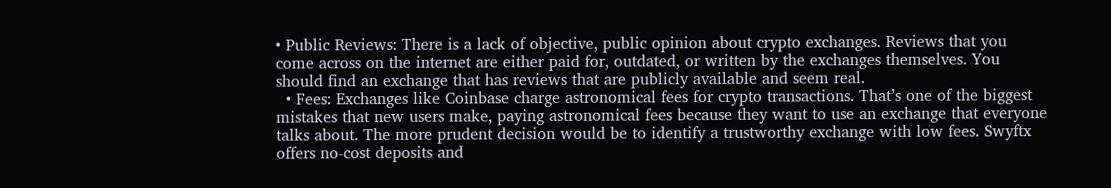• Public Reviews: There is a lack of objective, public opinion about crypto exchanges. Reviews that you come across on the internet are either paid for, outdated, or written by the exchanges themselves. You should find an exchange that has reviews that are publicly available and seem real.
  • Fees: Exchanges like Coinbase charge astronomical fees for crypto transactions. That’s one of the biggest mistakes that new users make, paying astronomical fees because they want to use an exchange that everyone talks about. The more prudent decision would be to identify a trustworthy exchange with low fees. Swyftx offers no-cost deposits and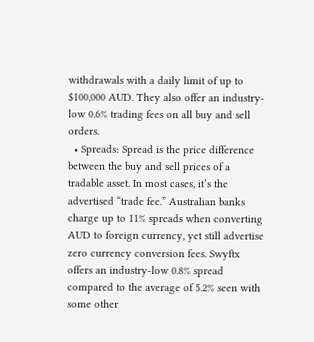withdrawals with a daily limit of up to $100,000 AUD. They also offer an industry-low 0.6% trading fees on all buy and sell orders.
  • Spreads: Spread is the price difference between the buy and sell prices of a tradable asset. In most cases, it’s the advertised “trade fee.” Australian banks charge up to 11% spreads when converting AUD to foreign currency, yet still advertise zero currency conversion fees. Swyftx offers an industry-low 0.8% spread compared to the average of 5.2% seen with some other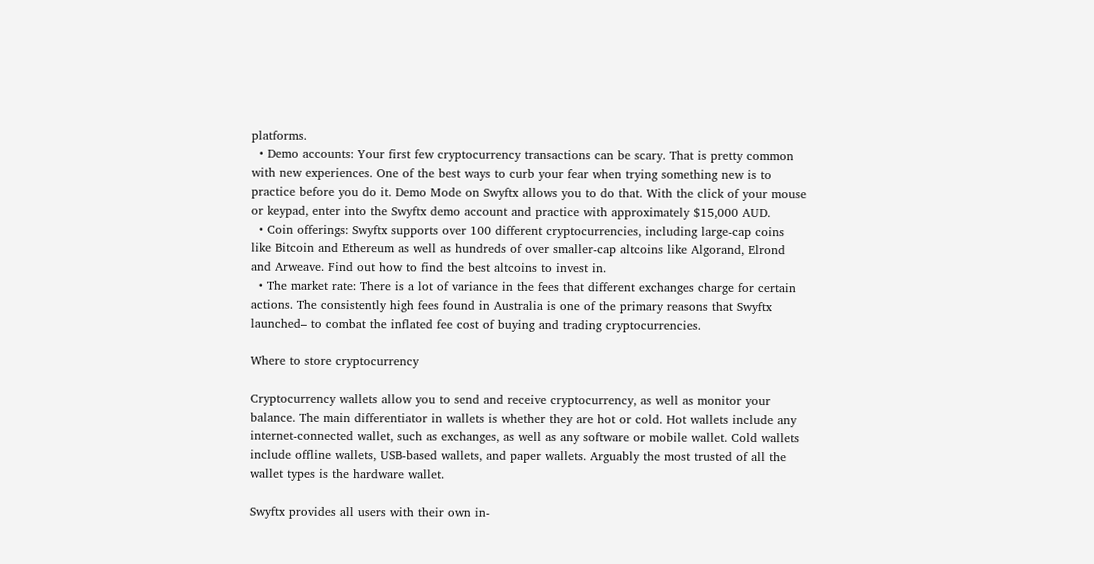platforms.
  • Demo accounts: Your first few cryptocurrency transactions can be scary. That is pretty common with new experiences. One of the best ways to curb your fear when trying something new is to practice before you do it. Demo Mode on Swyftx allows you to do that. With the click of your mouse or keypad, enter into the Swyftx demo account and practice with approximately $15,000 AUD.
  • Coin offerings: Swyftx supports over 100 different cryptocurrencies, including large-cap coins like Bitcoin and Ethereum as well as hundreds of over smaller-cap altcoins like Algorand, Elrond and Arweave. Find out how to find the best altcoins to invest in.
  • The market rate: There is a lot of variance in the fees that different exchanges charge for certain actions. The consistently high fees found in Australia is one of the primary reasons that Swyftx launched– to combat the inflated fee cost of buying and trading cryptocurrencies.

Where to store cryptocurrency

Cryptocurrency wallets allow you to send and receive cryptocurrency, as well as monitor your balance. The main differentiator in wallets is whether they are hot or cold. Hot wallets include any internet-connected wallet, such as exchanges, as well as any software or mobile wallet. Cold wallets include offline wallets, USB-based wallets, and paper wallets. Arguably the most trusted of all the wallet types is the hardware wallet.

Swyftx provides all users with their own in-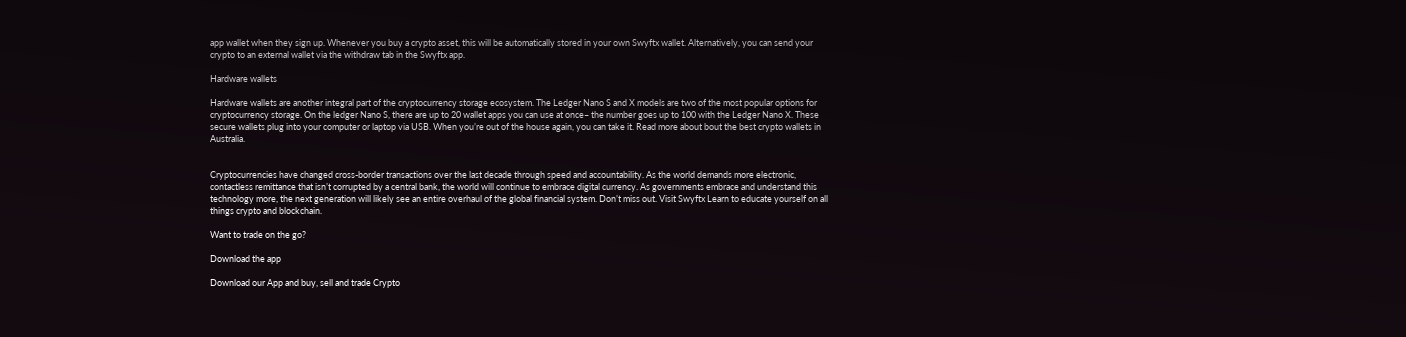app wallet when they sign up. Whenever you buy a crypto asset, this will be automatically stored in your own Swyftx wallet. Alternatively, you can send your crypto to an external wallet via the withdraw tab in the Swyftx app.

Hardware wallets

Hardware wallets are another integral part of the cryptocurrency storage ecosystem. The Ledger Nano S and X models are two of the most popular options for cryptocurrency storage. On the ledger Nano S, there are up to 20 wallet apps you can use at once– the number goes up to 100 with the Ledger Nano X. These secure wallets plug into your computer or laptop via USB. When you’re out of the house again, you can take it. Read more about bout the best crypto wallets in Australia.


Cryptocurrencies have changed cross-border transactions over the last decade through speed and accountability. As the world demands more electronic, contactless remittance that isn’t corrupted by a central bank, the world will continue to embrace digital currency. As governments embrace and understand this technology more, the next generation will likely see an entire overhaul of the global financial system. Don’t miss out. Visit Swyftx Learn to educate yourself on all things crypto and blockchain.

Want to trade on the go?

Download the app

Download our App and buy, sell and trade Crypto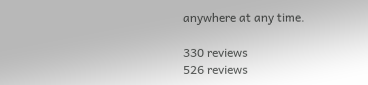anywhere at any time.

330 reviews
526 reviews